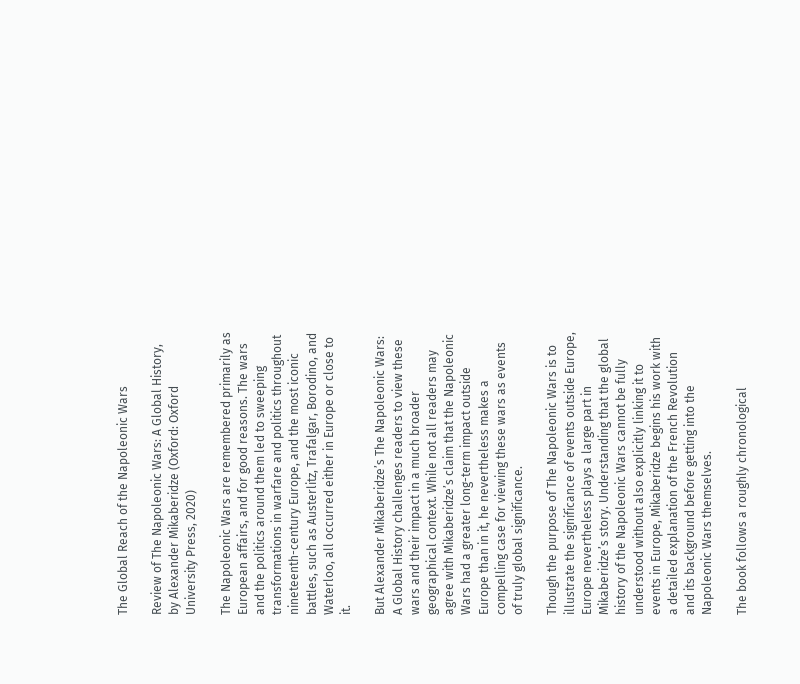The Global Reach of the Napoleonic Wars

Review of The Napoleonic Wars: A Global History, by Alexander Mikaberidze (Oxford: Oxford University Press, 2020)

The Napoleonic Wars are remembered primarily as European affairs, and for good reasons. The wars and the politics around them led to sweeping transformations in warfare and politics throughout nineteenth-century Europe, and the most iconic battles, such as Austerlitz, Trafalgar, Borodino, and Waterloo, all occurred either in Europe or close to it.

But Alexander Mikaberidze’s The Napoleonic Wars: A Global History challenges readers to view these wars and their impact in a much broader geographical context. While not all readers may agree with Mikaberidze’s claim that the Napoleonic Wars had a greater long-term impact outside Europe than in it, he nevertheless makes a compelling case for viewing these wars as events of truly global significance.

Though the purpose of The Napoleonic Wars is to illustrate the significance of events outside Europe, Europe nevertheless plays a large part in Mikaberidze’s story. Understanding that the global history of the Napoleonic Wars cannot be fully understood without also explicitly linking it to events in Europe, Mikaberidze begins his work with a detailed explanation of the French Revolution and its background before getting into the Napoleonic Wars themselves.

The book follows a roughly chronological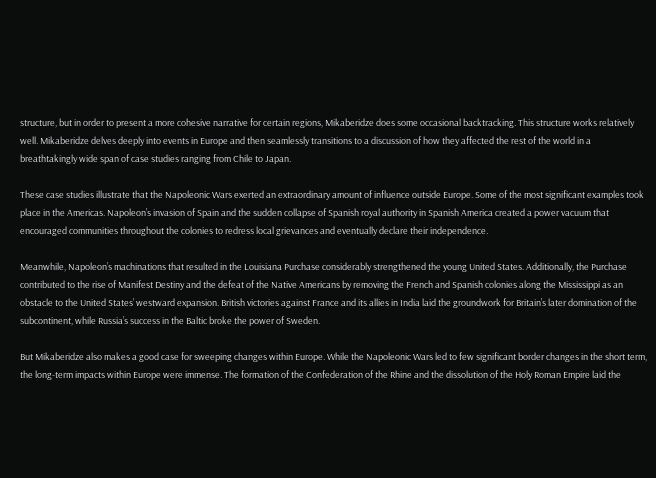structure, but in order to present a more cohesive narrative for certain regions, Mikaberidze does some occasional backtracking. This structure works relatively well. Mikaberidze delves deeply into events in Europe and then seamlessly transitions to a discussion of how they affected the rest of the world in a breathtakingly wide span of case studies ranging from Chile to Japan.

These case studies illustrate that the Napoleonic Wars exerted an extraordinary amount of influence outside Europe. Some of the most significant examples took place in the Americas. Napoleon’s invasion of Spain and the sudden collapse of Spanish royal authority in Spanish America created a power vacuum that encouraged communities throughout the colonies to redress local grievances and eventually declare their independence.

Meanwhile, Napoleon’s machinations that resulted in the Louisiana Purchase considerably strengthened the young United States. Additionally, the Purchase contributed to the rise of Manifest Destiny and the defeat of the Native Americans by removing the French and Spanish colonies along the Mississippi as an obstacle to the United States’ westward expansion. British victories against France and its allies in India laid the groundwork for Britain’s later domination of the subcontinent, while Russia’s success in the Baltic broke the power of Sweden.

But Mikaberidze also makes a good case for sweeping changes within Europe. While the Napoleonic Wars led to few significant border changes in the short term, the long-term impacts within Europe were immense. The formation of the Confederation of the Rhine and the dissolution of the Holy Roman Empire laid the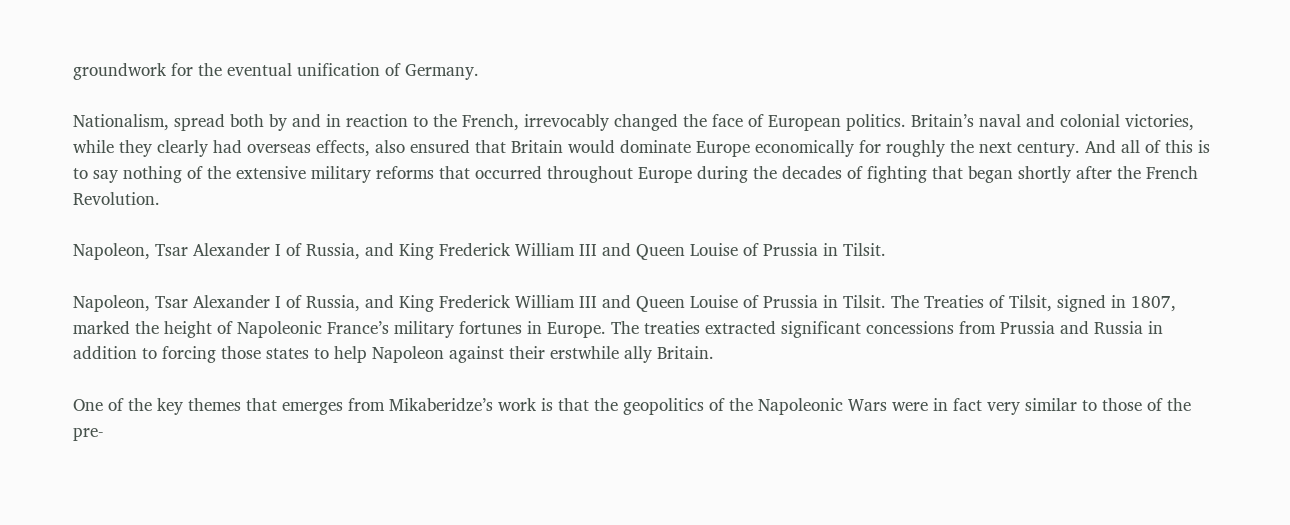groundwork for the eventual unification of Germany.

Nationalism, spread both by and in reaction to the French, irrevocably changed the face of European politics. Britain’s naval and colonial victories, while they clearly had overseas effects, also ensured that Britain would dominate Europe economically for roughly the next century. And all of this is to say nothing of the extensive military reforms that occurred throughout Europe during the decades of fighting that began shortly after the French Revolution.

Napoleon, Tsar Alexander I of Russia, and King Frederick William III and Queen Louise of Prussia in Tilsit.

Napoleon, Tsar Alexander I of Russia, and King Frederick William III and Queen Louise of Prussia in Tilsit. The Treaties of Tilsit, signed in 1807, marked the height of Napoleonic France’s military fortunes in Europe. The treaties extracted significant concessions from Prussia and Russia in addition to forcing those states to help Napoleon against their erstwhile ally Britain.

One of the key themes that emerges from Mikaberidze’s work is that the geopolitics of the Napoleonic Wars were in fact very similar to those of the pre-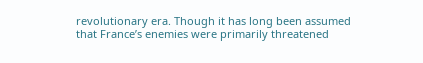revolutionary era. Though it has long been assumed that France’s enemies were primarily threatened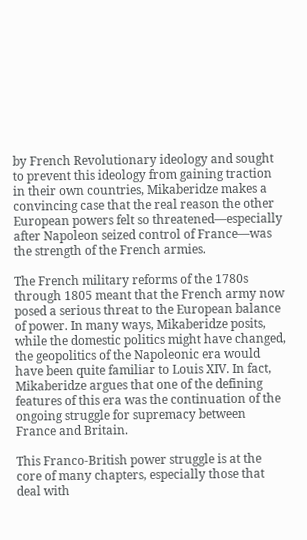by French Revolutionary ideology and sought to prevent this ideology from gaining traction in their own countries, Mikaberidze makes a convincing case that the real reason the other European powers felt so threatened—especially after Napoleon seized control of France—was the strength of the French armies.

The French military reforms of the 1780s through 1805 meant that the French army now posed a serious threat to the European balance of power. In many ways, Mikaberidze posits, while the domestic politics might have changed, the geopolitics of the Napoleonic era would have been quite familiar to Louis XIV. In fact, Mikaberidze argues that one of the defining features of this era was the continuation of the ongoing struggle for supremacy between France and Britain.

This Franco-British power struggle is at the core of many chapters, especially those that deal with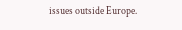issues outside Europe.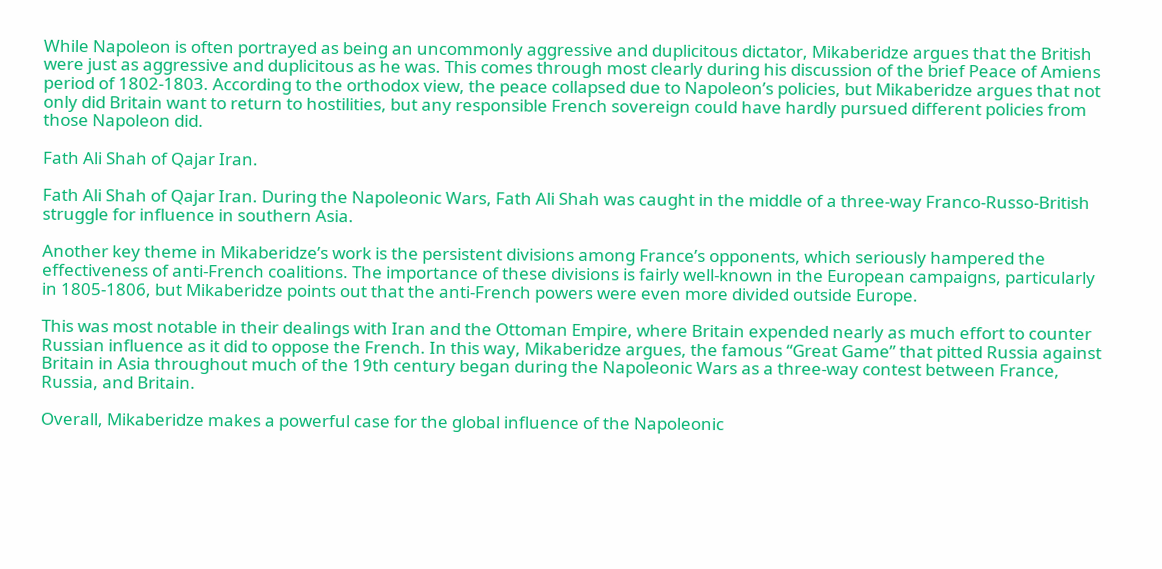While Napoleon is often portrayed as being an uncommonly aggressive and duplicitous dictator, Mikaberidze argues that the British were just as aggressive and duplicitous as he was. This comes through most clearly during his discussion of the brief Peace of Amiens period of 1802-1803. According to the orthodox view, the peace collapsed due to Napoleon’s policies, but Mikaberidze argues that not only did Britain want to return to hostilities, but any responsible French sovereign could have hardly pursued different policies from those Napoleon did.

Fath Ali Shah of Qajar Iran.

Fath Ali Shah of Qajar Iran. During the Napoleonic Wars, Fath Ali Shah was caught in the middle of a three-way Franco-Russo-British struggle for influence in southern Asia.

Another key theme in Mikaberidze’s work is the persistent divisions among France’s opponents, which seriously hampered the effectiveness of anti-French coalitions. The importance of these divisions is fairly well-known in the European campaigns, particularly in 1805-1806, but Mikaberidze points out that the anti-French powers were even more divided outside Europe.

This was most notable in their dealings with Iran and the Ottoman Empire, where Britain expended nearly as much effort to counter Russian influence as it did to oppose the French. In this way, Mikaberidze argues, the famous “Great Game” that pitted Russia against Britain in Asia throughout much of the 19th century began during the Napoleonic Wars as a three-way contest between France, Russia, and Britain.

Overall, Mikaberidze makes a powerful case for the global influence of the Napoleonic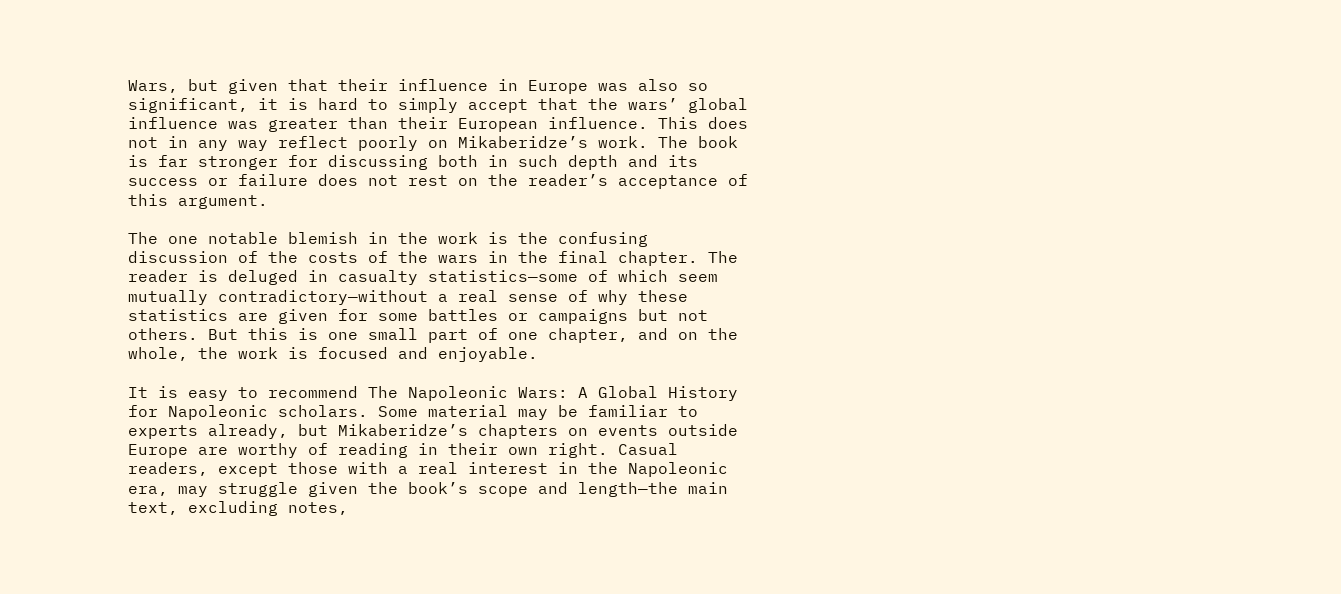Wars, but given that their influence in Europe was also so significant, it is hard to simply accept that the wars’ global influence was greater than their European influence. This does not in any way reflect poorly on Mikaberidze’s work. The book is far stronger for discussing both in such depth and its success or failure does not rest on the reader’s acceptance of this argument.

The one notable blemish in the work is the confusing discussion of the costs of the wars in the final chapter. The reader is deluged in casualty statistics—some of which seem mutually contradictory—without a real sense of why these statistics are given for some battles or campaigns but not others. But this is one small part of one chapter, and on the whole, the work is focused and enjoyable.

It is easy to recommend The Napoleonic Wars: A Global History for Napoleonic scholars. Some material may be familiar to experts already, but Mikaberidze’s chapters on events outside Europe are worthy of reading in their own right. Casual readers, except those with a real interest in the Napoleonic era, may struggle given the book’s scope and length—the main text, excluding notes,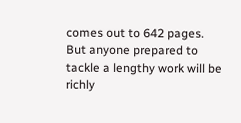comes out to 642 pages. But anyone prepared to tackle a lengthy work will be richly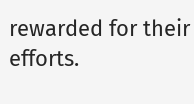rewarded for their efforts.